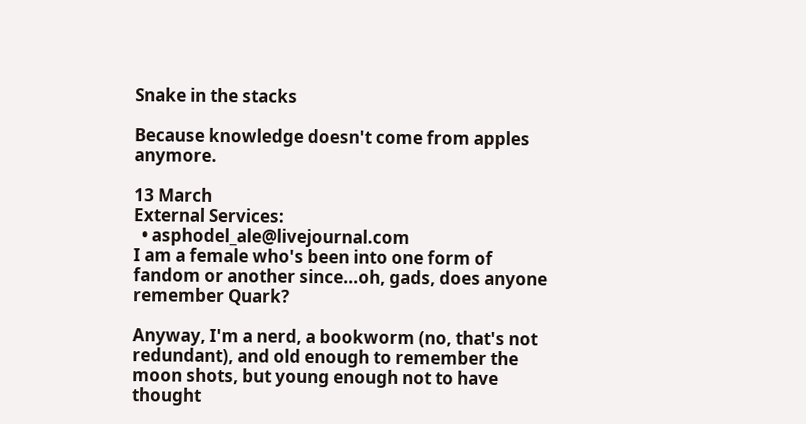Snake in the stacks

Because knowledge doesn't come from apples anymore.

13 March
External Services:
  • asphodel_ale@livejournal.com
I am a female who's been into one form of fandom or another since...oh, gads, does anyone remember Quark?

Anyway, I'm a nerd, a bookworm (no, that's not redundant), and old enough to remember the moon shots, but young enough not to have thought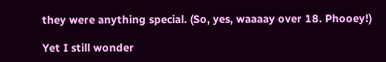they were anything special. (So, yes, waaaay over 18. Phooey!)

Yet I still wonder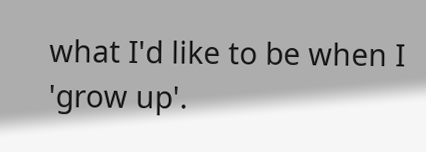what I'd like to be when I 'grow up'.